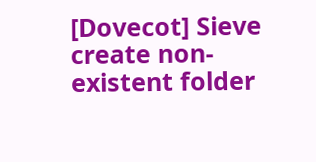[Dovecot] Sieve create non-existent folder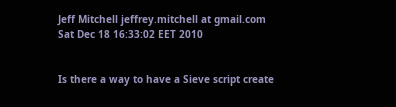Jeff Mitchell jeffrey.mitchell at gmail.com
Sat Dec 18 16:33:02 EET 2010


Is there a way to have a Sieve script create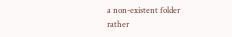a non-existent folder
rather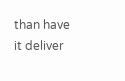than have it deliver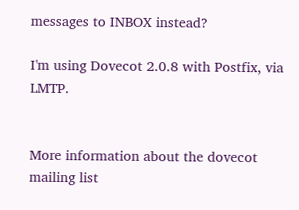messages to INBOX instead?

I'm using Dovecot 2.0.8 with Postfix, via LMTP.


More information about the dovecot mailing list